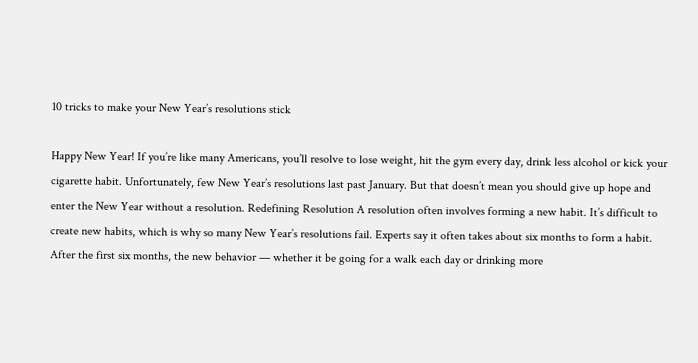10 tricks to make your New Year’s resolutions stick

Happy New Year! If you’re like many Americans, you’ll resolve to lose weight, hit the gym every day, drink less alcohol or kick your cigarette habit. Unfortunately, few New Year’s resolutions last past January. But that doesn’t mean you should give up hope and enter the New Year without a resolution. Redefining Resolution A resolution often involves forming a new habit. It’s difficult to create new habits, which is why so many New Year’s resolutions fail. Experts say it often takes about six months to form a habit. After the first six months, the new behavior — whether it be going for a walk each day or drinking more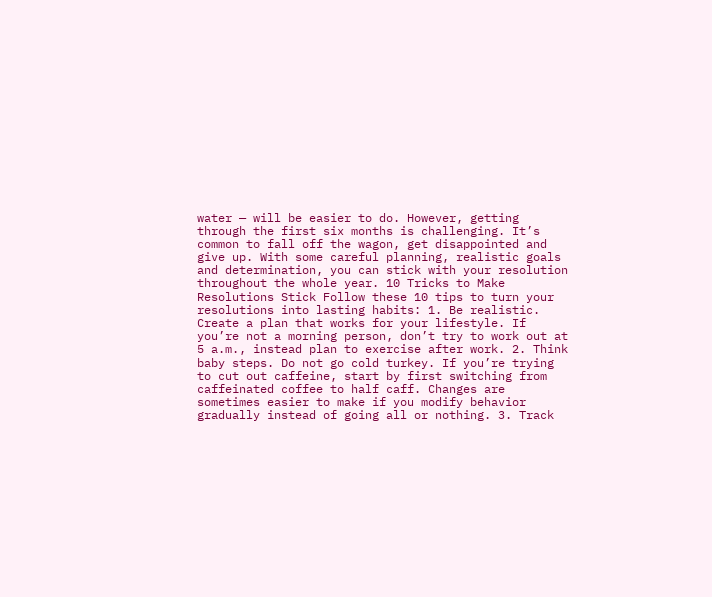water — will be easier to do. However, getting through the first six months is challenging. It’s common to fall off the wagon, get disappointed and give up. With some careful planning, realistic goals and determination, you can stick with your resolution throughout the whole year. 10 Tricks to Make Resolutions Stick Follow these 10 tips to turn your resolutions into lasting habits: 1. Be realistic. Create a plan that works for your lifestyle. If you’re not a morning person, don’t try to work out at 5 a.m., instead plan to exercise after work. 2. Think baby steps. Do not go cold turkey. If you’re trying to cut out caffeine, start by first switching from caffeinated coffee to half caff. Changes are sometimes easier to make if you modify behavior gradually instead of going all or nothing. 3. Track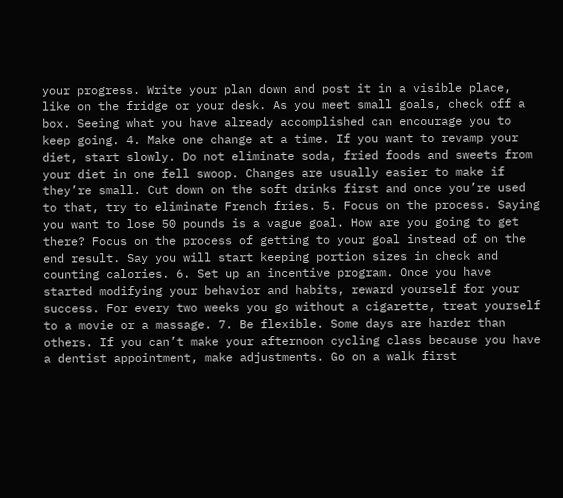your progress. Write your plan down and post it in a visible place, like on the fridge or your desk. As you meet small goals, check off a box. Seeing what you have already accomplished can encourage you to keep going. 4. Make one change at a time. If you want to revamp your diet, start slowly. Do not eliminate soda, fried foods and sweets from your diet in one fell swoop. Changes are usually easier to make if they’re small. Cut down on the soft drinks first and once you’re used to that, try to eliminate French fries. 5. Focus on the process. Saying you want to lose 50 pounds is a vague goal. How are you going to get there? Focus on the process of getting to your goal instead of on the end result. Say you will start keeping portion sizes in check and counting calories. 6. Set up an incentive program. Once you have started modifying your behavior and habits, reward yourself for your success. For every two weeks you go without a cigarette, treat yourself to a movie or a massage. 7. Be flexible. Some days are harder than others. If you can’t make your afternoon cycling class because you have a dentist appointment, make adjustments. Go on a walk first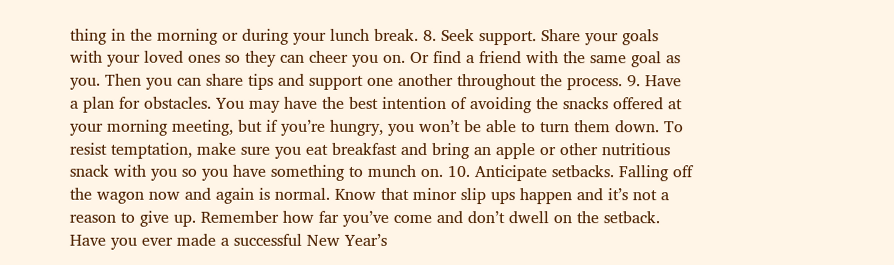thing in the morning or during your lunch break. 8. Seek support. Share your goals with your loved ones so they can cheer you on. Or find a friend with the same goal as you. Then you can share tips and support one another throughout the process. 9. Have a plan for obstacles. You may have the best intention of avoiding the snacks offered at your morning meeting, but if you’re hungry, you won’t be able to turn them down. To resist temptation, make sure you eat breakfast and bring an apple or other nutritious snack with you so you have something to munch on. 10. Anticipate setbacks. Falling off the wagon now and again is normal. Know that minor slip ups happen and it’s not a reason to give up. Remember how far you’ve come and don’t dwell on the setback. Have you ever made a successful New Year’s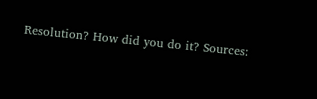Resolution? How did you do it? Sources: